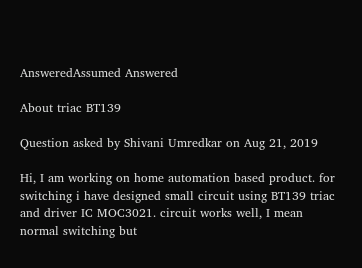AnsweredAssumed Answered

About triac BT139

Question asked by Shivani Umredkar on Aug 21, 2019

Hi, I am working on home automation based product. for switching i have designed small circuit using BT139 triac and driver IC MOC3021. circuit works well, I mean normal switching but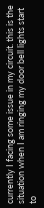currently I facing some issue in my circuit. this is the situation when I am ringing my door bell lights start to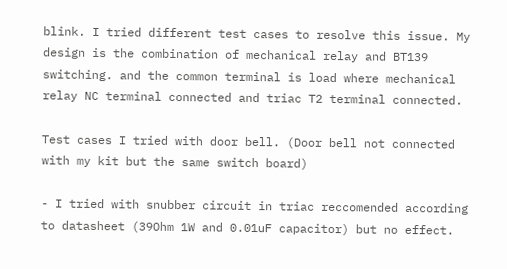blink. I tried different test cases to resolve this issue. My design is the combination of mechanical relay and BT139 switching. and the common terminal is load where mechanical relay NC terminal connected and triac T2 terminal connected.

Test cases I tried with door bell. (Door bell not connected with my kit but the same switch board)

- I tried with snubber circuit in triac reccomended according to datasheet (39Ohm 1W and 0.01uF capacitor) but no effect.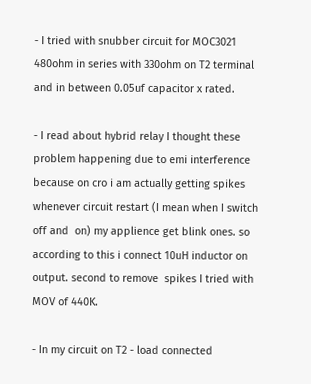- I tried with snubber circuit for MOC3021 480ohm in series with 330ohm on T2 terminal and in between 0.05uf capacitor x rated.

- I read about hybrid relay I thought these problem happening due to emi interference because on cro i am actually getting spikes whenever circuit restart (I mean when I switch off and  on) my applience get blink ones. so according to this i connect 10uH inductor on output. second to remove  spikes I tried with MOV of 440K.

- In my circuit on T2 - load connected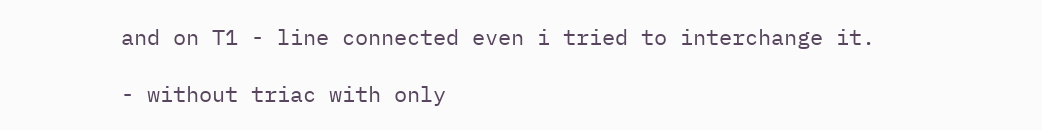and on T1 - line connected even i tried to interchange it.

- without triac with only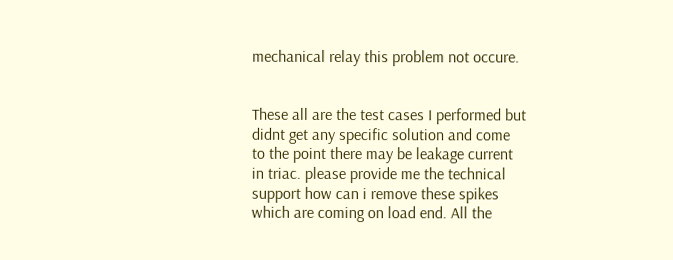mechanical relay this problem not occure.


These all are the test cases I performed but didnt get any specific solution and come to the point there may be leakage current in triac. please provide me the technical support how can i remove these spikes which are coming on load end. All the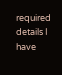required details I have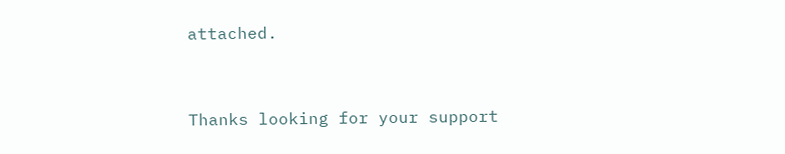attached.


Thanks looking for your support